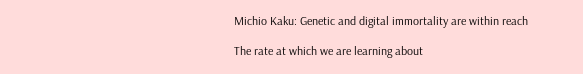Michio Kaku: Genetic and digital immortality are within reach

The rate at which we are learning about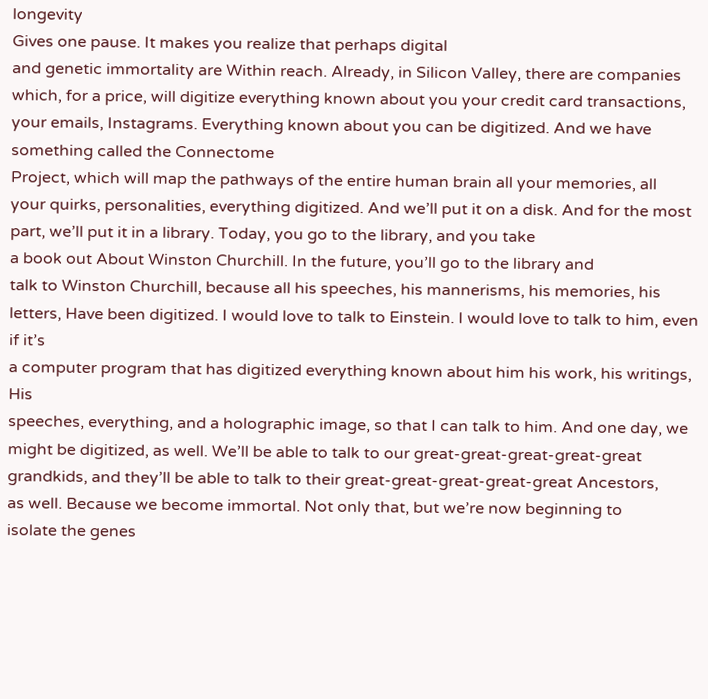longevity
Gives one pause. It makes you realize that perhaps digital
and genetic immortality are Within reach. Already, in Silicon Valley, there are companies
which, for a price, will digitize everything known about you your credit card transactions,
your emails, Instagrams. Everything known about you can be digitized. And we have something called the Connectome
Project, which will map the pathways of the entire human brain all your memories, all
your quirks, personalities, everything digitized. And we’ll put it on a disk. And for the most part, we’ll put it in a library. Today, you go to the library, and you take
a book out About Winston Churchill. In the future, you’ll go to the library and
talk to Winston Churchill, because all his speeches, his mannerisms, his memories, his
letters, Have been digitized. I would love to talk to Einstein. I would love to talk to him, even if it’s
a computer program that has digitized everything known about him his work, his writings, His
speeches, everything, and a holographic image, so that I can talk to him. And one day, we might be digitized, as well. We’ll be able to talk to our great-great-great-great-great
grandkids, and they’ll be able to talk to their great-great-great-great-great Ancestors,
as well. Because we become immortal. Not only that, but we’re now beginning to
isolate the genes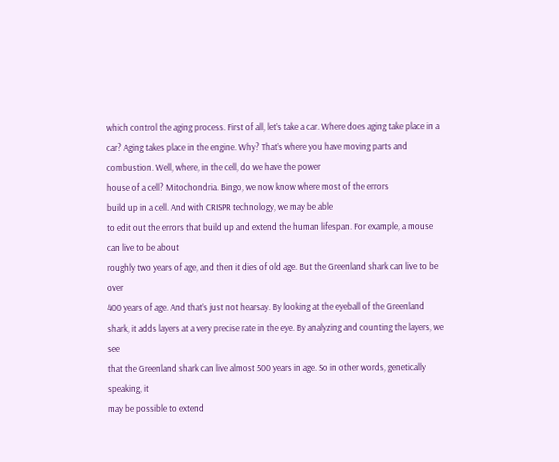which control the aging process. First of all, let’s take a car. Where does aging take place in a car? Aging takes place in the engine. Why? That’s where you have moving parts and combustion. Well, where, in the cell, do we have the power
house of a cell? Mitochondria. Bingo, we now know where most of the errors
build up in a cell. And with CRISPR technology, we may be able
to edit out the errors that build up and extend the human lifespan. For example, a mouse can live to be about
roughly two years of age, and then it dies of old age. But the Greenland shark can live to be over
400 years of age. And that’s just not hearsay. By looking at the eyeball of the Greenland
shark, it adds layers at a very precise rate in the eye. By analyzing and counting the layers, we see
that the Greenland shark can live almost 500 years in age. So in other words, genetically speaking, it
may be possible to extend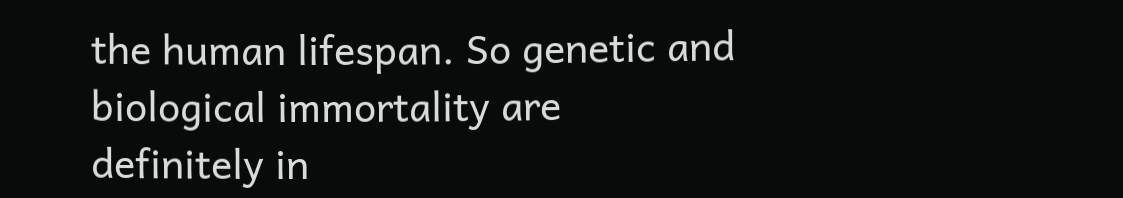the human lifespan. So genetic and biological immortality are
definitely in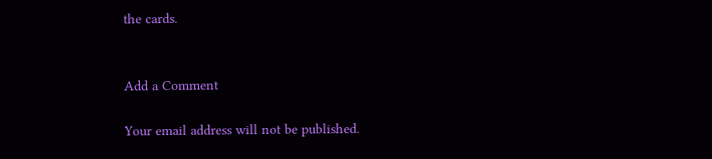the cards.


Add a Comment

Your email address will not be published.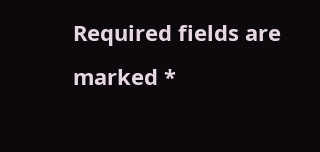Required fields are marked *